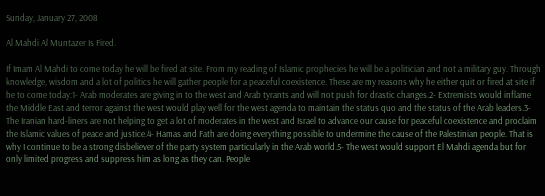Sunday, January 27, 2008

Al Mahdi Al Muntazer Is Fired.

If Imam Al Mahdi to come today he will be fired at site. From my reading of Islamic prophecies he will be a politician and not a military guy. Through knowledge, wisdom and a lot of politics he will gather people for a peaceful coexistence. These are my reasons why he either quit or fired at site if he to come today:1- Arab moderates are giving in to the west and Arab tyrants and will not push for drastic changes.2- Extremists would inflame the Middle East and terror against the west would play well for the west agenda to maintain the status quo and the status of the Arab leaders.3- The Iranian hard-liners are not helping to get a lot of moderates in the west and Israel to advance our cause for peaceful coexistence and proclaim the Islamic values of peace and justice.4- Hamas and Fath are doing everything possible to undermine the cause of the Palestinian people. That is why I continue to be a strong disbeliever of the party system particularly in the Arab world.5- The west would support El Mahdi agenda but for only limited progress and suppress him as long as they can. People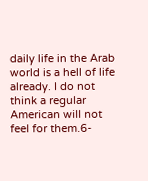daily life in the Arab world is a hell of life already. I do not think a regular American will not feel for them.6-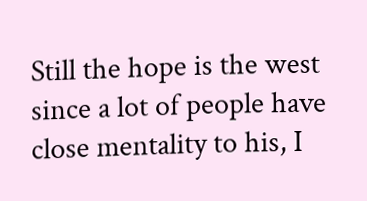Still the hope is the west since a lot of people have close mentality to his, I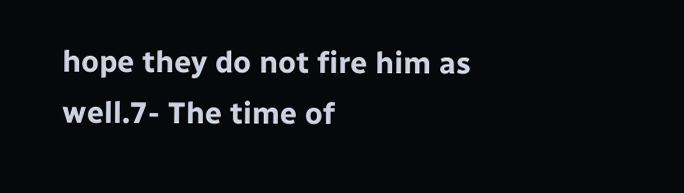hope they do not fire him as well.7- The time of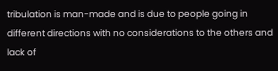tribulation is man-made and is due to people going in different directions with no considerations to the others and lack of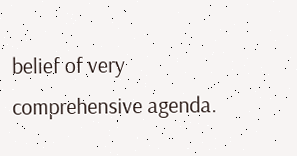belief of very comprehensive agenda.